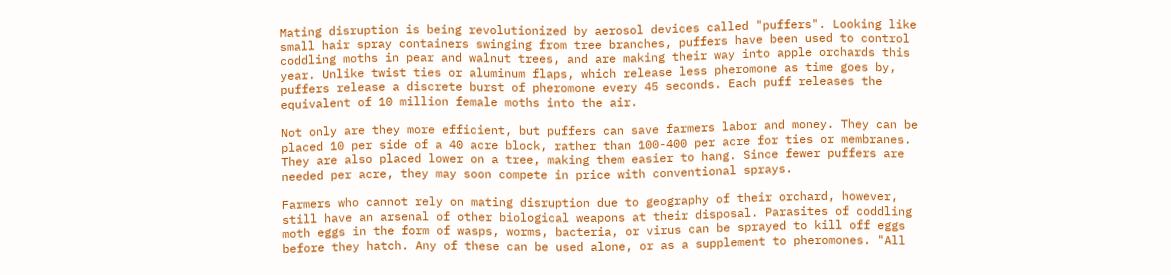Mating disruption is being revolutionized by aerosol devices called "puffers". Looking like small hair spray containers swinging from tree branches, puffers have been used to control coddling moths in pear and walnut trees, and are making their way into apple orchards this year. Unlike twist ties or aluminum flaps, which release less pheromone as time goes by, puffers release a discrete burst of pheromone every 45 seconds. Each puff releases the equivalent of 10 million female moths into the air.

Not only are they more efficient, but puffers can save farmers labor and money. They can be placed 10 per side of a 40 acre block, rather than 100-400 per acre for ties or membranes. They are also placed lower on a tree, making them easier to hang. Since fewer puffers are needed per acre, they may soon compete in price with conventional sprays.

Farmers who cannot rely on mating disruption due to geography of their orchard, however, still have an arsenal of other biological weapons at their disposal. Parasites of coddling moth eggs in the form of wasps, worms, bacteria, or virus can be sprayed to kill off eggs before they hatch. Any of these can be used alone, or as a supplement to pheromones. "All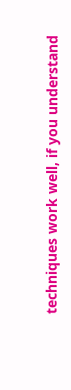techniques work well, if you understand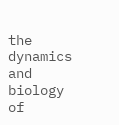the dynamics and biology of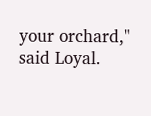your orchard," said Loyal.